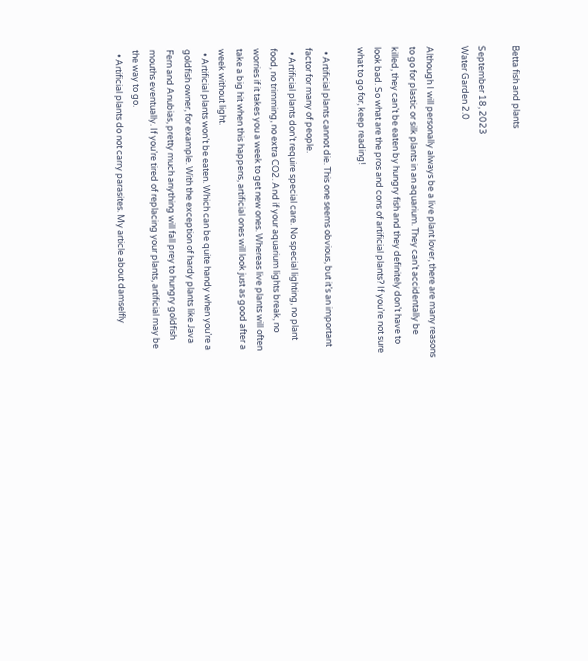Betta fish and plants

September 18, 2023
Water Garden 2.0

Although I will personally always be a live plant lover, there are many reasons to go for plastic or silk plants in an aquarium. They can’t accidentally be killed, they can’t be eaten by hungry fish and they definitely don’t have to look bad. So what are the pros and cons of artificial plants? If you’re not sure what to go for, keep reading!

  • Artificial plants cannot die. This one seems obvious, but it’s an important factor for many of people.
  • Artificial plants don’t require special care. No special lighting, no plant food, no trimming, no extra CO2. And if your aquarium lights break, no worries if it takes you a week to get new ones. Whereas live plants will often take a big hit when this happens, artificial ones will look just as good after a week without light.
  • Artificial plants won’t be eaten. Which can be quite handy when you’re a goldfish owner, for example. With the exception of hardy plants like Java Fern and Anubias, pretty much anything will fall prey to hungry goldfish mouths eventually. If you’re tired of replacing your plants, artificial may be the way to go.
  • Artificial plants do not carry parasites. My article about damselfly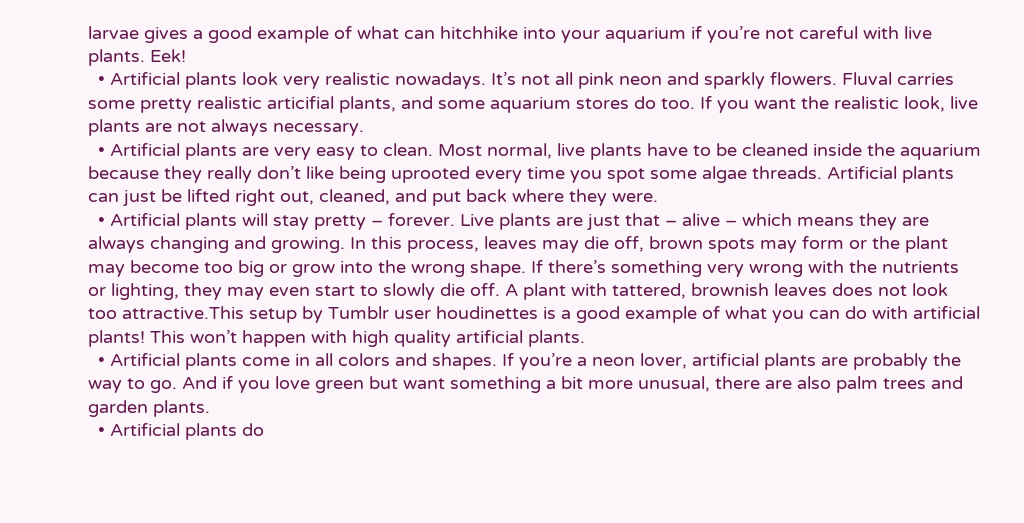larvae gives a good example of what can hitchhike into your aquarium if you’re not careful with live plants. Eek!
  • Artificial plants look very realistic nowadays. It’s not all pink neon and sparkly flowers. Fluval carries some pretty realistic articifial plants, and some aquarium stores do too. If you want the realistic look, live plants are not always necessary.
  • Artificial plants are very easy to clean. Most normal, live plants have to be cleaned inside the aquarium because they really don’t like being uprooted every time you spot some algae threads. Artificial plants can just be lifted right out, cleaned, and put back where they were.
  • Artificial plants will stay pretty – forever. Live plants are just that – alive – which means they are always changing and growing. In this process, leaves may die off, brown spots may form or the plant may become too big or grow into the wrong shape. If there’s something very wrong with the nutrients or lighting, they may even start to slowly die off. A plant with tattered, brownish leaves does not look too attractive.This setup by Tumblr user houdinettes is a good example of what you can do with artificial plants! This won’t happen with high quality artificial plants.
  • Artificial plants come in all colors and shapes. If you’re a neon lover, artificial plants are probably the way to go. And if you love green but want something a bit more unusual, there are also palm trees and garden plants.
  • Artificial plants do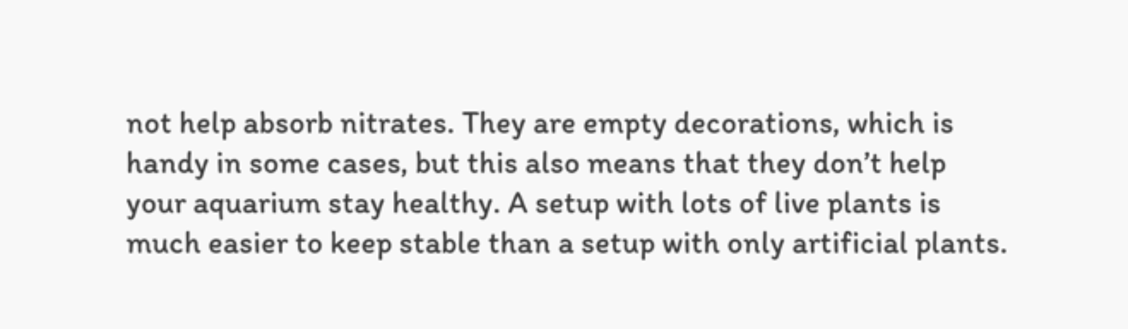not help absorb nitrates. They are empty decorations, which is handy in some cases, but this also means that they don’t help your aquarium stay healthy. A setup with lots of live plants is much easier to keep stable than a setup with only artificial plants.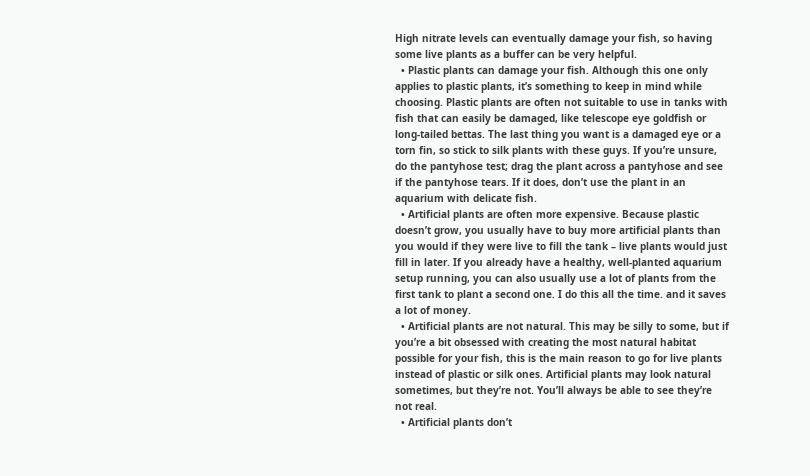High nitrate levels can eventually damage your fish, so having some live plants as a buffer can be very helpful.
  • Plastic plants can damage your fish. Although this one only applies to plastic plants, it’s something to keep in mind while choosing. Plastic plants are often not suitable to use in tanks with fish that can easily be damaged, like telescope eye goldfish or long-tailed bettas. The last thing you want is a damaged eye or a torn fin, so stick to silk plants with these guys. If you’re unsure, do the pantyhose test; drag the plant across a pantyhose and see if the pantyhose tears. If it does, don’t use the plant in an aquarium with delicate fish.
  • Artificial plants are often more expensive. Because plastic doesn’t grow, you usually have to buy more artificial plants than you would if they were live to fill the tank – live plants would just fill in later. If you already have a healthy, well-planted aquarium setup running, you can also usually use a lot of plants from the first tank to plant a second one. I do this all the time. and it saves a lot of money.
  • Artificial plants are not natural. This may be silly to some, but if you’re a bit obsessed with creating the most natural habitat possible for your fish, this is the main reason to go for live plants instead of plastic or silk ones. Artificial plants may look natural sometimes, but they’re not. You’ll always be able to see they’re not real.
  • Artificial plants don’t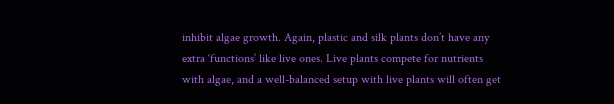inhibit algae growth. Again, plastic and silk plants don’t have any extra ‘functions’ like live ones. Live plants compete for nutrients with algae, and a well-balanced setup with live plants will often get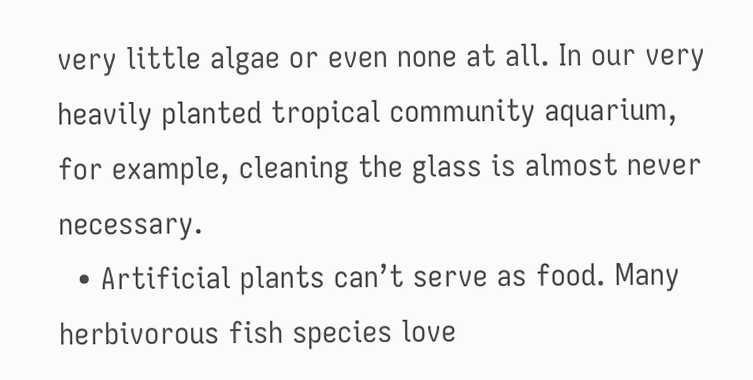very little algae or even none at all. In our very heavily planted tropical community aquarium, for example, cleaning the glass is almost never necessary.
  • Artificial plants can’t serve as food. Many herbivorous fish species love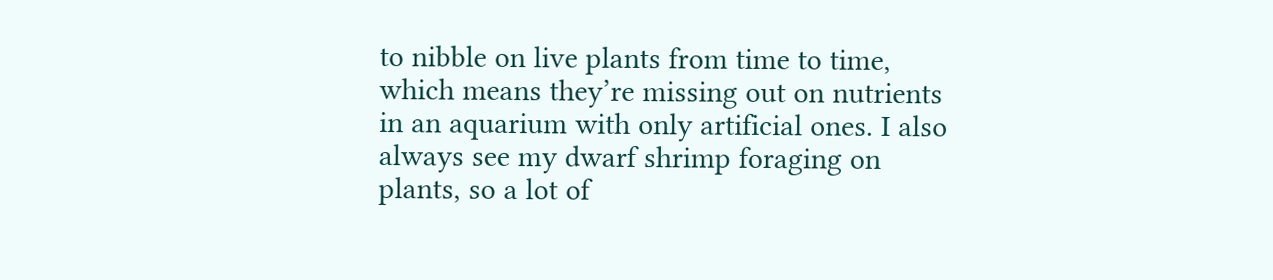to nibble on live plants from time to time, which means they’re missing out on nutrients in an aquarium with only artificial ones. I also always see my dwarf shrimp foraging on plants, so a lot of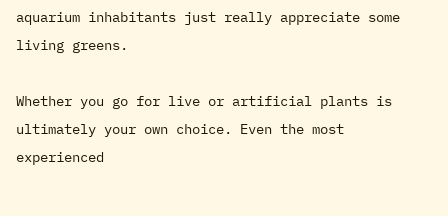aquarium inhabitants just really appreciate some living greens.

Whether you go for live or artificial plants is ultimately your own choice. Even the most experienced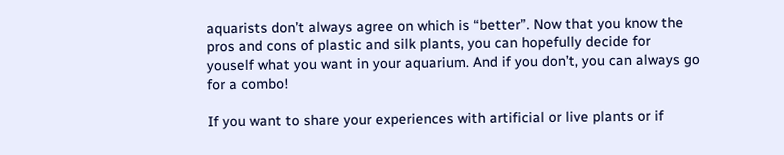aquarists don’t always agree on which is “better”. Now that you know the pros and cons of plastic and silk plants, you can hopefully decide for youself what you want in your aquarium. And if you don’t, you can always go for a combo!

If you want to share your experiences with artificial or live plants or if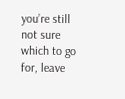you’re still not sure which to go for, leave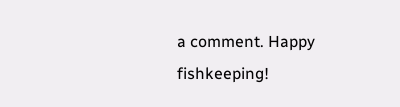a comment. Happy fishkeeping!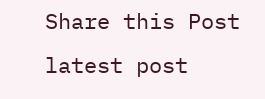Share this Post
latest post